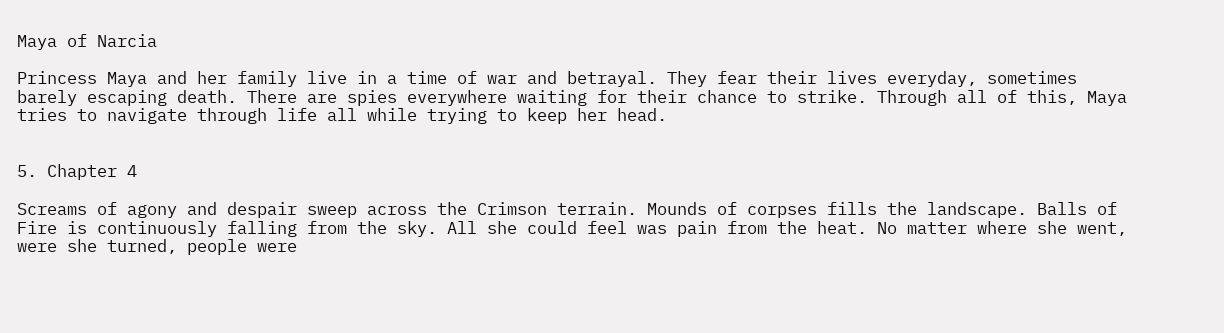Maya of Narcia

Princess Maya and her family live in a time of war and betrayal. They fear their lives everyday, sometimes barely escaping death. There are spies everywhere waiting for their chance to strike. Through all of this, Maya tries to navigate through life all while trying to keep her head.


5. Chapter 4

Screams of agony and despair sweep across the Crimson terrain. Mounds of corpses fills the landscape. Balls of Fire is continuously falling from the sky. All she could feel was pain from the heat. No matter where she went, were she turned, people were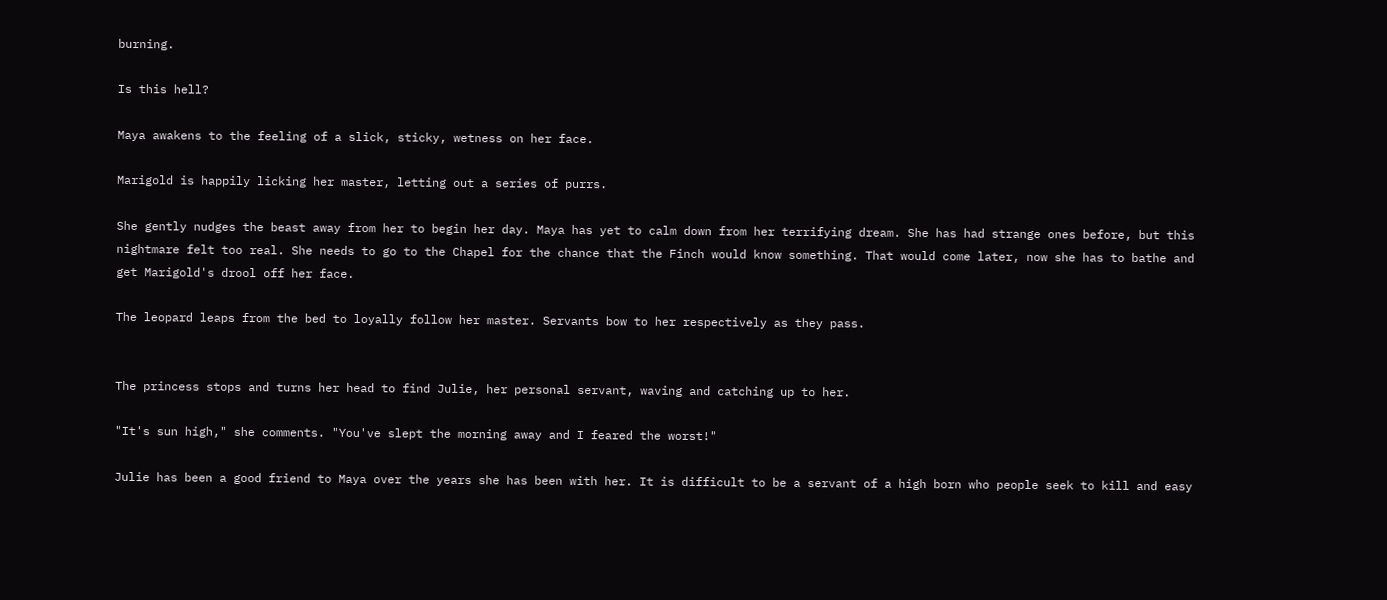burning.

Is this hell?

Maya awakens to the feeling of a slick, sticky, wetness on her face.

Marigold is happily licking her master, letting out a series of purrs.

She gently nudges the beast away from her to begin her day. Maya has yet to calm down from her terrifying dream. She has had strange ones before, but this nightmare felt too real. She needs to go to the Chapel for the chance that the Finch would know something. That would come later, now she has to bathe and get Marigold's drool off her face.

The leopard leaps from the bed to loyally follow her master. Servants bow to her respectively as they pass.


The princess stops and turns her head to find Julie, her personal servant, waving and catching up to her.

"It's sun high," she comments. "You've slept the morning away and I feared the worst!"

Julie has been a good friend to Maya over the years she has been with her. It is difficult to be a servant of a high born who people seek to kill and easy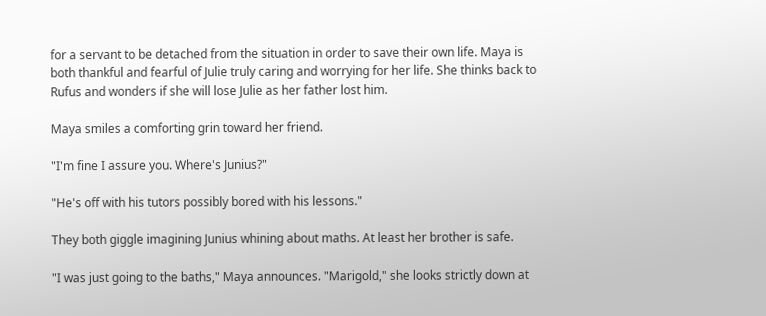for a servant to be detached from the situation in order to save their own life. Maya is both thankful and fearful of Julie truly caring and worrying for her life. She thinks back to Rufus and wonders if she will lose Julie as her father lost him.

Maya smiles a comforting grin toward her friend.

"I'm fine I assure you. Where's Junius?"

"He's off with his tutors possibly bored with his lessons."

They both giggle imagining Junius whining about maths. At least her brother is safe.

"I was just going to the baths," Maya announces. "Marigold," she looks strictly down at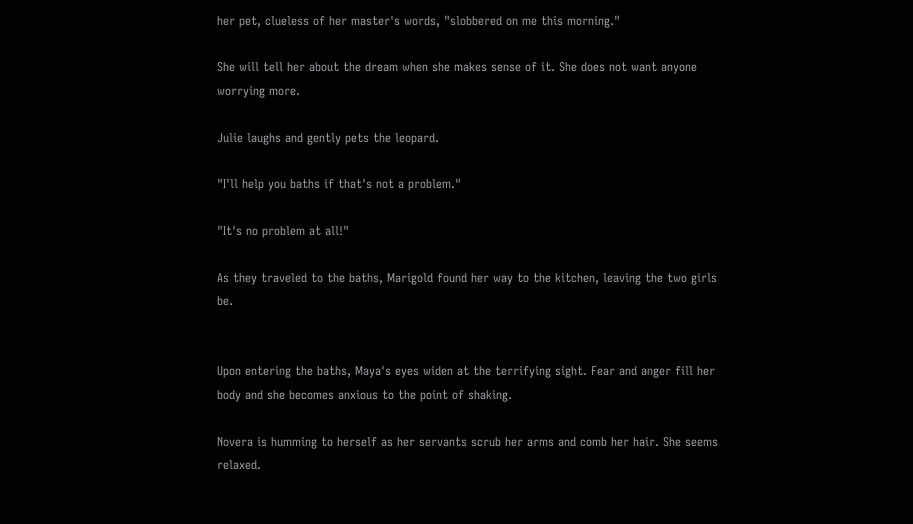her pet, clueless of her master's words, "slobbered on me this morning."

She will tell her about the dream when she makes sense of it. She does not want anyone worrying more.

Julie laughs and gently pets the leopard.

"I'll help you baths if that's not a problem."

"It's no problem at all!"

As they traveled to the baths, Marigold found her way to the kitchen, leaving the two girls be.


Upon entering the baths, Maya's eyes widen at the terrifying sight. Fear and anger fill her body and she becomes anxious to the point of shaking.

Novera is humming to herself as her servants scrub her arms and comb her hair. She seems relaxed.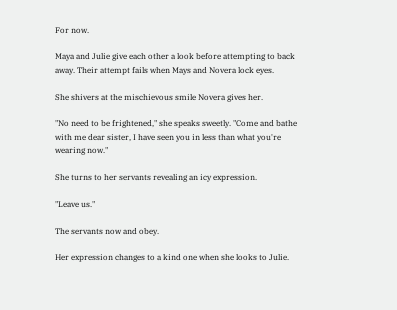For now.

Maya and Julie give each other a look before attempting to back away. Their attempt fails when Mays and Novera lock eyes.

She shivers at the mischievous smile Novera gives her.

"No need to be frightened," she speaks sweetly. "Come and bathe with me dear sister, I have seen you in less than what you're wearing now."

She turns to her servants revealing an icy expression.

"Leave us."

The servants now and obey.

Her expression changes to a kind one when she looks to Julie.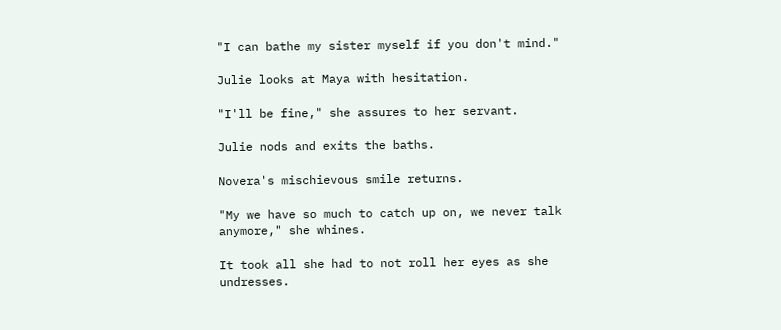"I can bathe my sister myself if you don't mind."

Julie looks at Maya with hesitation.

"I'll be fine," she assures to her servant.

Julie nods and exits the baths.

Novera's mischievous smile returns.

"My we have so much to catch up on, we never talk anymore," she whines.

It took all she had to not roll her eyes as she undresses.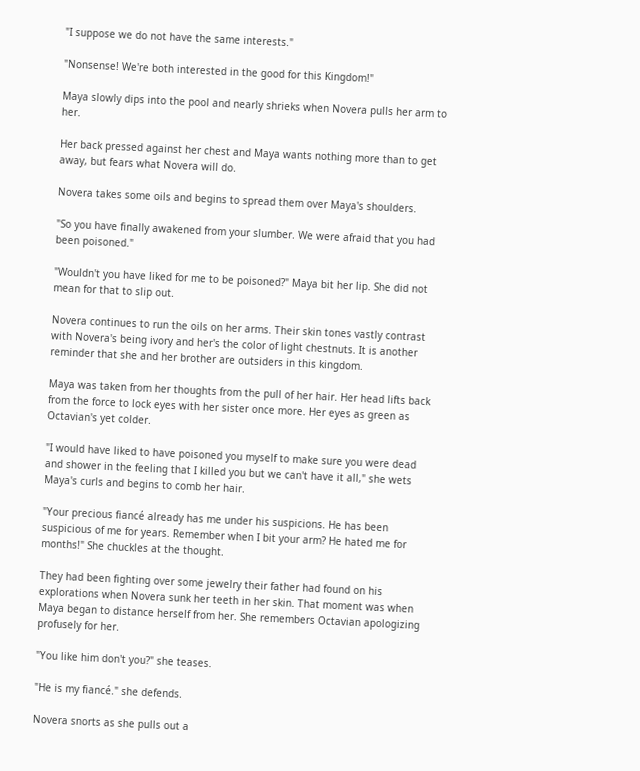"I suppose we do not have the same interests."

"Nonsense! We're both interested in the good for this Kingdom!"

Maya slowly dips into the pool and nearly shrieks when Novera pulls her arm to her.

Her back pressed against her chest and Maya wants nothing more than to get away, but fears what Novera will do.

Novera takes some oils and begins to spread them over Maya's shoulders.

"So you have finally awakened from your slumber. We were afraid that you had been poisoned."

"Wouldn't you have liked for me to be poisoned?" Maya bit her lip. She did not mean for that to slip out.

Novera continues to run the oils on her arms. Their skin tones vastly contrast with Novera's being ivory and her's the color of light chestnuts. It is another reminder that she and her brother are outsiders in this kingdom.

Maya was taken from her thoughts from the pull of her hair. Her head lifts back from the force to lock eyes with her sister once more. Her eyes as green as Octavian's yet colder.

"I would have liked to have poisoned you myself to make sure you were dead and shower in the feeling that I killed you but we can't have it all," she wets Maya's curls and begins to comb her hair.

"Your precious fiancé already has me under his suspicions. He has been suspicious of me for years. Remember when I bit your arm? He hated me for months!" She chuckles at the thought.

They had been fighting over some jewelry their father had found on his explorations when Novera sunk her teeth in her skin. That moment was when Maya began to distance herself from her. She remembers Octavian apologizing profusely for her.

"You like him don't you?" she teases.

"He is my fiancé." she defends.

Novera snorts as she pulls out a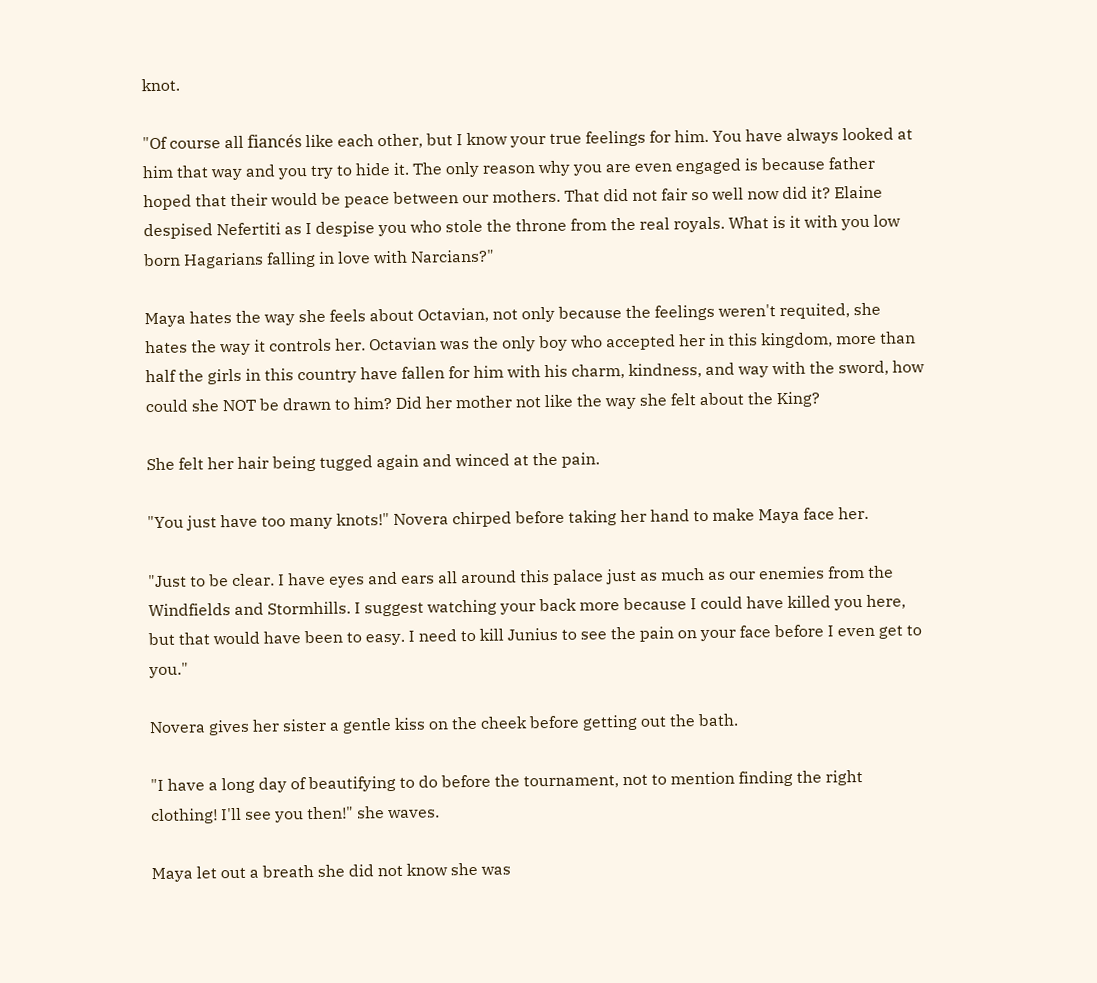knot.

"Of course all fiancés like each other, but I know your true feelings for him. You have always looked at him that way and you try to hide it. The only reason why you are even engaged is because father hoped that their would be peace between our mothers. That did not fair so well now did it? Elaine despised Nefertiti as I despise you who stole the throne from the real royals. What is it with you low born Hagarians falling in love with Narcians?"

Maya hates the way she feels about Octavian, not only because the feelings weren't requited, she hates the way it controls her. Octavian was the only boy who accepted her in this kingdom, more than half the girls in this country have fallen for him with his charm, kindness, and way with the sword, how could she NOT be drawn to him? Did her mother not like the way she felt about the King?

She felt her hair being tugged again and winced at the pain.

"You just have too many knots!" Novera chirped before taking her hand to make Maya face her.

"Just to be clear. I have eyes and ears all around this palace just as much as our enemies from the Windfields and Stormhills. I suggest watching your back more because I could have killed you here, but that would have been to easy. I need to kill Junius to see the pain on your face before I even get to you."

Novera gives her sister a gentle kiss on the cheek before getting out the bath.

"I have a long day of beautifying to do before the tournament, not to mention finding the right clothing! I'll see you then!" she waves.

Maya let out a breath she did not know she was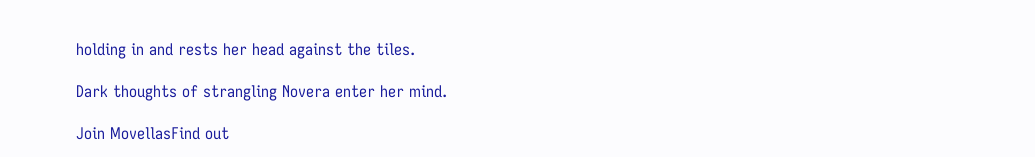holding in and rests her head against the tiles.

Dark thoughts of strangling Novera enter her mind.

Join MovellasFind out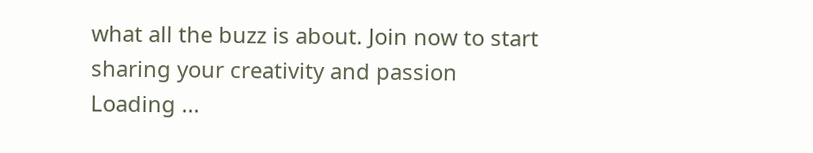what all the buzz is about. Join now to start sharing your creativity and passion
Loading ...